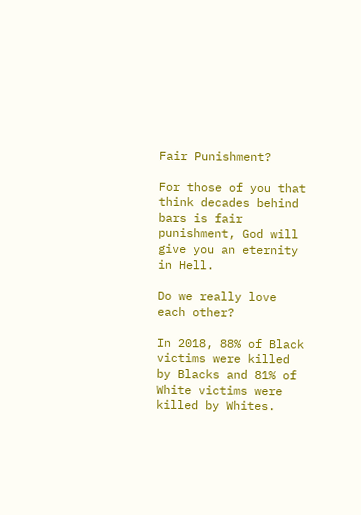Fair Punishment?

For those of you that think decades behind bars is fair punishment, God will give you an eternity in Hell.

Do we really love each other?

In 2018, 88% of Black victims were killed by Blacks and 81% of White victims were killed by Whites.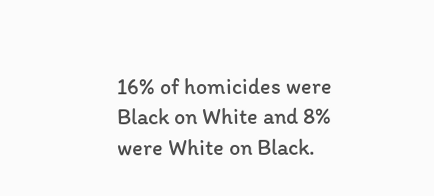16% of homicides were Black on White and 8% were White on Black.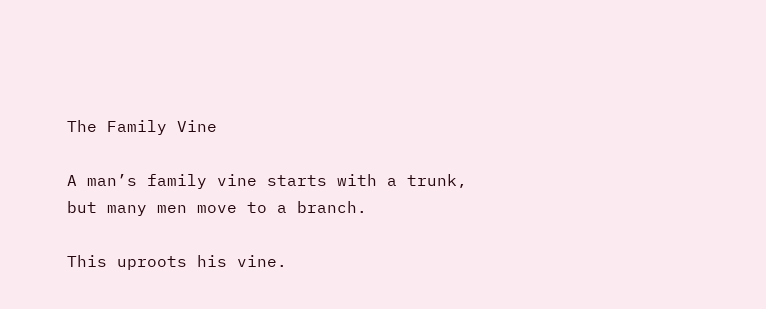The Family Vine

A man’s family vine starts with a trunk, but many men move to a branch.

This uproots his vine.